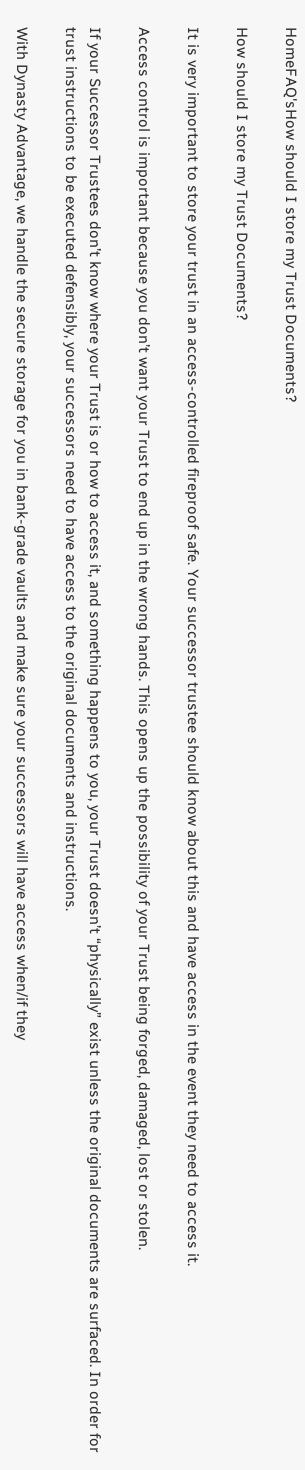HomeFAQ'sHow should I store my Trust Documents?

How should I store my Trust Documents?

It is very important to store your trust in an access-controlled fireproof safe. Your successor trustee should know about this and have access in the event they need to access it.

Access control is important because you don’t want your Trust to end up in the wrong hands. This opens up the possibility of your Trust being forged, damaged, lost or stolen.

If your Successor Trustees don’t know where your Trust is or how to access it, and something happens to you, your Trust doesn’t “physically” exist unless the original documents are surfaced. In order for trust instructions to be executed defensibly, your successors need to have access to the original documents and instructions.

With Dynasty Advantage, we handle the secure storage for you in bank-grade vaults and make sure your successors will have access when/if they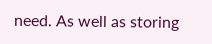need. As well as storing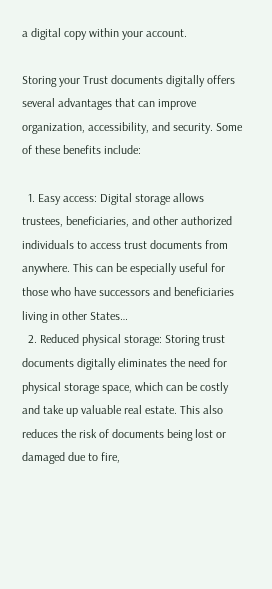a digital copy within your account.

Storing your Trust documents digitally offers several advantages that can improve organization, accessibility, and security. Some of these benefits include:

  1. Easy access: Digital storage allows trustees, beneficiaries, and other authorized individuals to access trust documents from anywhere. This can be especially useful for those who have successors and beneficiaries living in other States…
  2. Reduced physical storage: Storing trust documents digitally eliminates the need for physical storage space, which can be costly and take up valuable real estate. This also reduces the risk of documents being lost or damaged due to fire,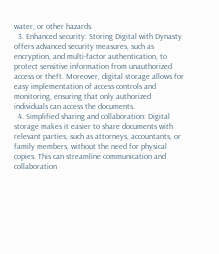water, or other hazards.
  3. Enhanced security: Storing Digital with Dynasty offers advanced security measures, such as encryption, and multi-factor authentication, to protect sensitive information from unauthorized access or theft. Moreover, digital storage allows for easy implementation of access controls and monitoring, ensuring that only authorized individuals can access the documents.
  4. Simplified sharing and collaboration: Digital storage makes it easier to share documents with relevant parties, such as attorneys, accountants, or family members, without the need for physical copies. This can streamline communication and collaboration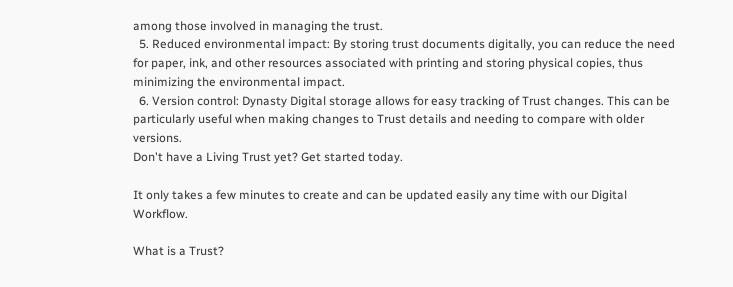among those involved in managing the trust.
  5. Reduced environmental impact: By storing trust documents digitally, you can reduce the need for paper, ink, and other resources associated with printing and storing physical copies, thus minimizing the environmental impact.
  6. Version control: Dynasty Digital storage allows for easy tracking of Trust changes. This can be particularly useful when making changes to Trust details and needing to compare with older versions.
Don't have a Living Trust yet? Get started today.

It only takes a few minutes to create and can be updated easily any time with our Digital Workflow.

What is a Trust?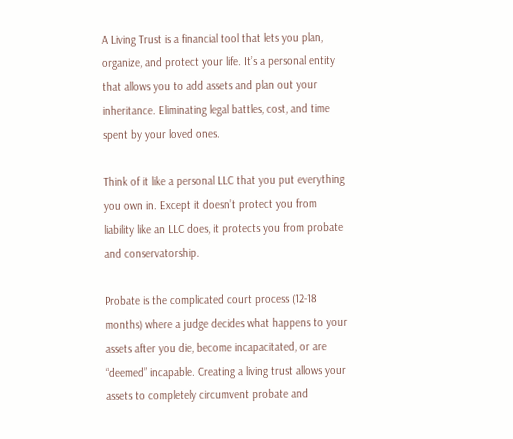A Living Trust is a financial tool that lets you plan, organize, and protect your life. It’s a personal entity that allows you to add assets and plan out your inheritance. Eliminating legal battles, cost, and time spent by your loved ones.

Think of it like a personal LLC that you put everything you own in. Except it doesn’t protect you from liability like an LLC does, it protects you from probate and conservatorship.

Probate is the complicated court process (12-18 months) where a judge decides what happens to your assets after you die, become incapacitated, or are “deemed” incapable. Creating a living trust allows your assets to completely circumvent probate and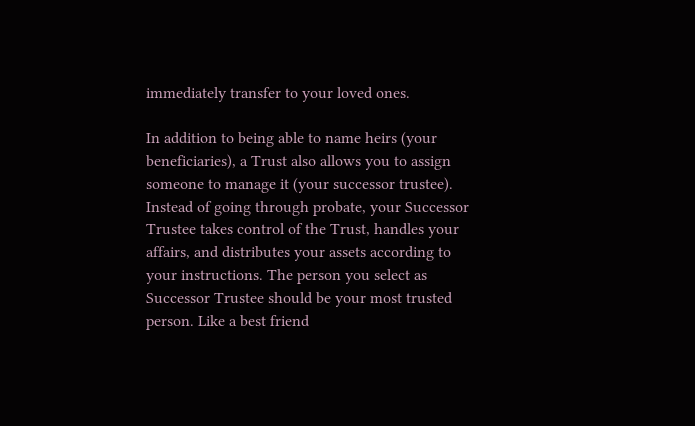immediately transfer to your loved ones.

In addition to being able to name heirs (your beneficiaries), a Trust also allows you to assign someone to manage it (your successor trustee). Instead of going through probate, your Successor Trustee takes control of the Trust, handles your affairs, and distributes your assets according to your instructions. The person you select as Successor Trustee should be your most trusted person. Like a best friend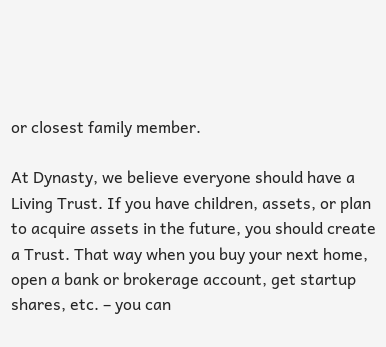or closest family member.

At Dynasty, we believe everyone should have a Living Trust. If you have children, assets, or plan to acquire assets in the future, you should create a Trust. That way when you buy your next home, open a bank or brokerage account, get startup shares, etc. – you can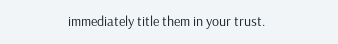immediately title them in your trust.